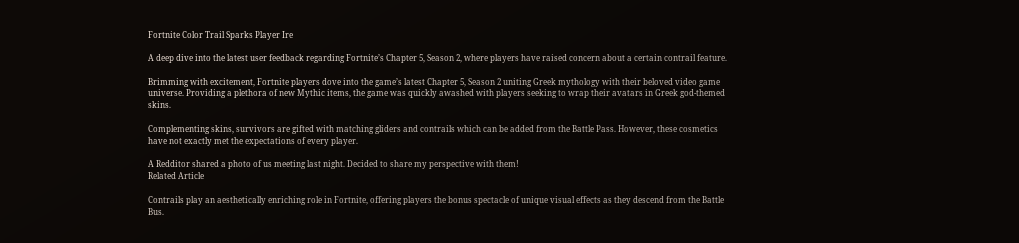Fortnite Color Trail Sparks Player Ire

A deep dive into the latest user feedback regarding Fortnite’s Chapter 5, Season 2, where players have raised concern about a certain contrail feature.

Brimming with excitement, Fortnite players dove into the game’s latest Chapter 5, Season 2 uniting Greek mythology with their beloved video game universe. Providing a plethora of new Mythic items, the game was quickly awashed with players seeking to wrap their avatars in Greek god-themed skins.

Complementing skins, survivors are gifted with matching gliders and contrails which can be added from the Battle Pass. However, these cosmetics have not exactly met the expectations of every player.

A Redditor shared a photo of us meeting last night. Decided to share my perspective with them!
Related Article

Contrails play an aesthetically enriching role in Fortnite, offering players the bonus spectacle of unique visual effects as they descend from the Battle Bus.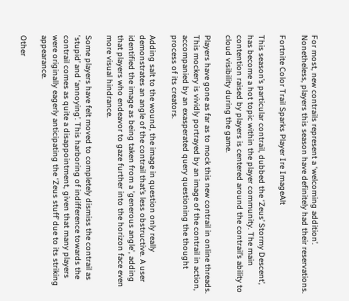For most, new contrails represent a ‘welcoming addition’. Nonetheless, players this season have definitely had their reservations.

Fortnite Color Trail Sparks Player Ire ImageAlt

This season’s particular contrail, dubbed the ‘Zeus’ Stormy Descent’, has become a hot topic within the player community. The main contention raised by players is centered around the contrail’s ability to cloud visibility during the game.

Players have gone as far as to mock this new contrail in online threads. This mockery is vividly portrayed by an image of the contrail in action, accompanied by an exasperated query questioning the thought process of its creators.

Adding salt to the wound, the image in question only really demonstrates an angle of the contrail that’s less obstructive. A user identified the image as being taken from a 'generous angle', adding that players who endeavor to gaze further into the horizon face even more visual hindrance.

Some players have felt moved to completely dismiss the contrail as ‘stupid’ and ‘annoying’. This harboring of indifference towards the contrail comes as quite a disappointment, given that many players were originally eagerly anticipating the ‘Zeus stuff’ due to its striking appearance.

Other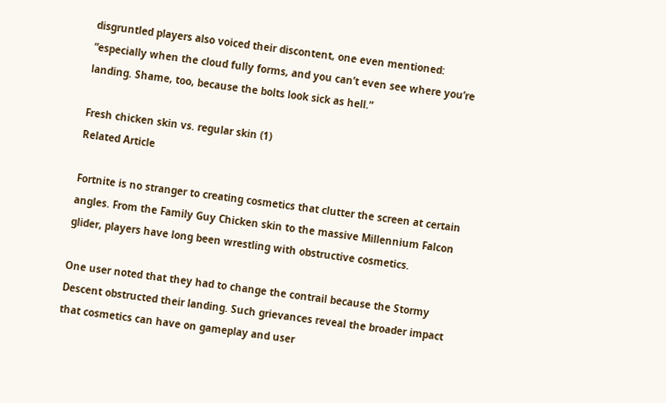disgruntled players also voiced their discontent, one even mentioned: “especially when the cloud fully forms, and you can’t even see where you’re landing. Shame, too, because the bolts look sick as hell.”

Fresh chicken skin vs. regular skin (1)
Related Article

Fortnite is no stranger to creating cosmetics that clutter the screen at certain angles. From the Family Guy Chicken skin to the massive Millennium Falcon glider, players have long been wrestling with obstructive cosmetics.

One user noted that they had to change the contrail because the Stormy Descent obstructed their landing. Such grievances reveal the broader impact that cosmetics can have on gameplay and user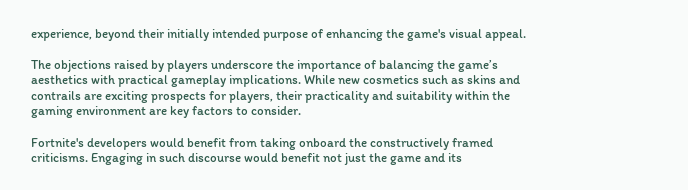experience, beyond their initially intended purpose of enhancing the game's visual appeal.

The objections raised by players underscore the importance of balancing the game’s aesthetics with practical gameplay implications. While new cosmetics such as skins and contrails are exciting prospects for players, their practicality and suitability within the gaming environment are key factors to consider.

Fortnite's developers would benefit from taking onboard the constructively framed criticisms. Engaging in such discourse would benefit not just the game and its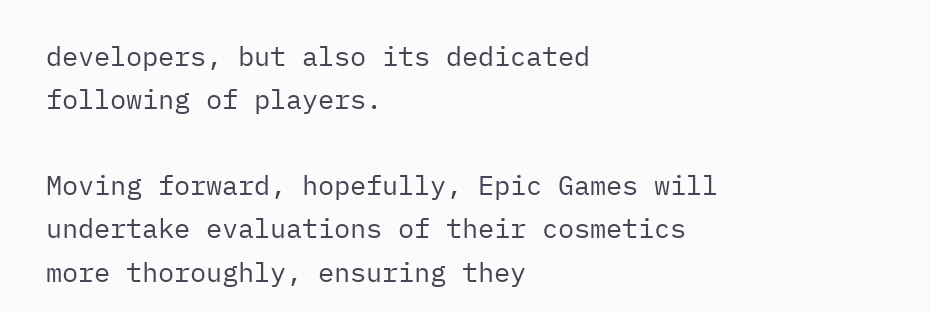developers, but also its dedicated following of players.

Moving forward, hopefully, Epic Games will undertake evaluations of their cosmetics more thoroughly, ensuring they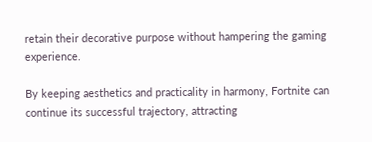retain their decorative purpose without hampering the gaming experience.

By keeping aesthetics and practicality in harmony, Fortnite can continue its successful trajectory, attracting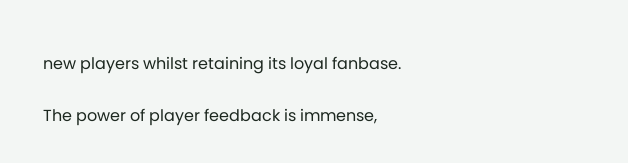new players whilst retaining its loyal fanbase.

The power of player feedback is immense,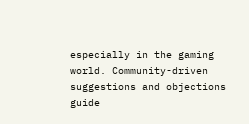especially in the gaming world. Community-driven suggestions and objections guide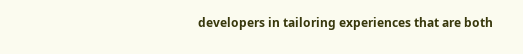developers in tailoring experiences that are both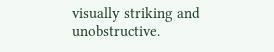visually striking and unobstructive.